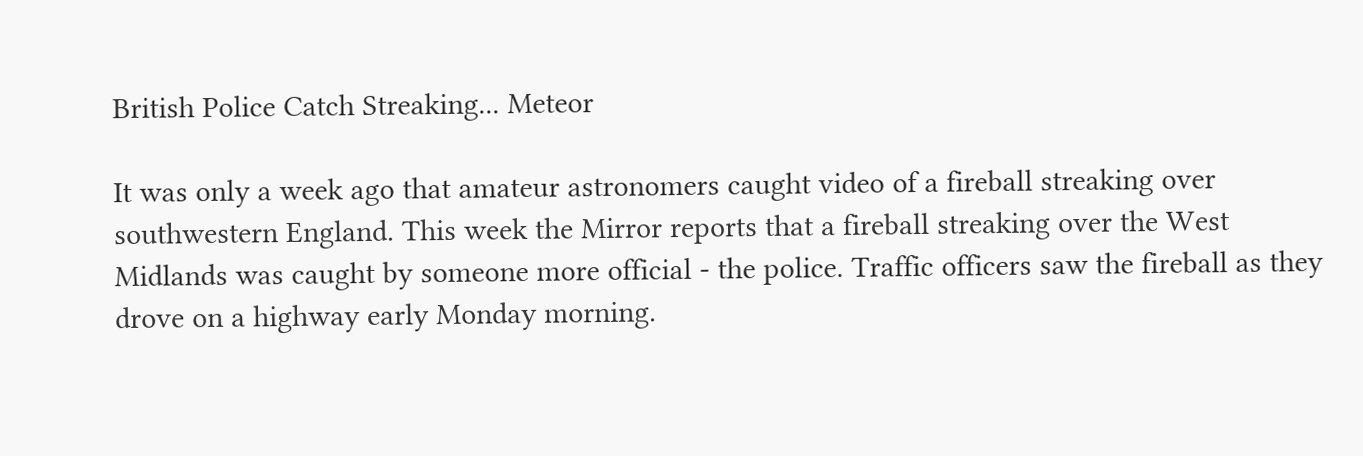British Police Catch Streaking... Meteor

It was only a week ago that amateur astronomers caught video of a fireball streaking over southwestern England. This week the Mirror reports that a fireball streaking over the West Midlands was caught by someone more official - the police. Traffic officers saw the fireball as they drove on a highway early Monday morning.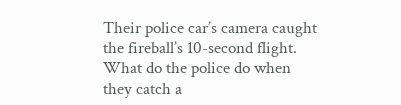Their police car’s camera caught the fireball’s 10-second flight. What do the police do when they catch a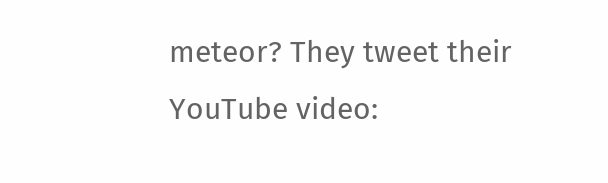meteor? They tweet their YouTube video: